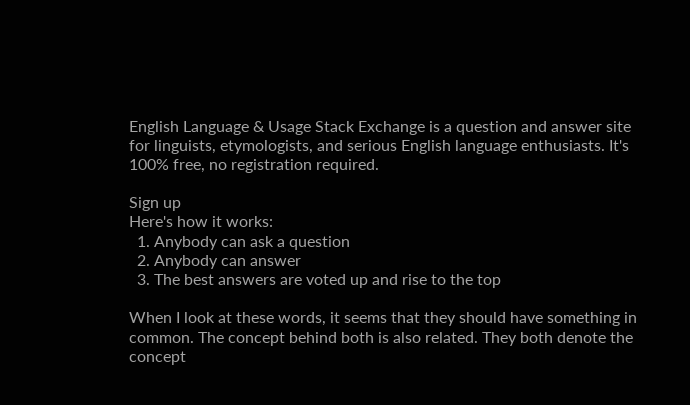English Language & Usage Stack Exchange is a question and answer site for linguists, etymologists, and serious English language enthusiasts. It's 100% free, no registration required.

Sign up
Here's how it works:
  1. Anybody can ask a question
  2. Anybody can answer
  3. The best answers are voted up and rise to the top

When I look at these words, it seems that they should have something in common. The concept behind both is also related. They both denote the concept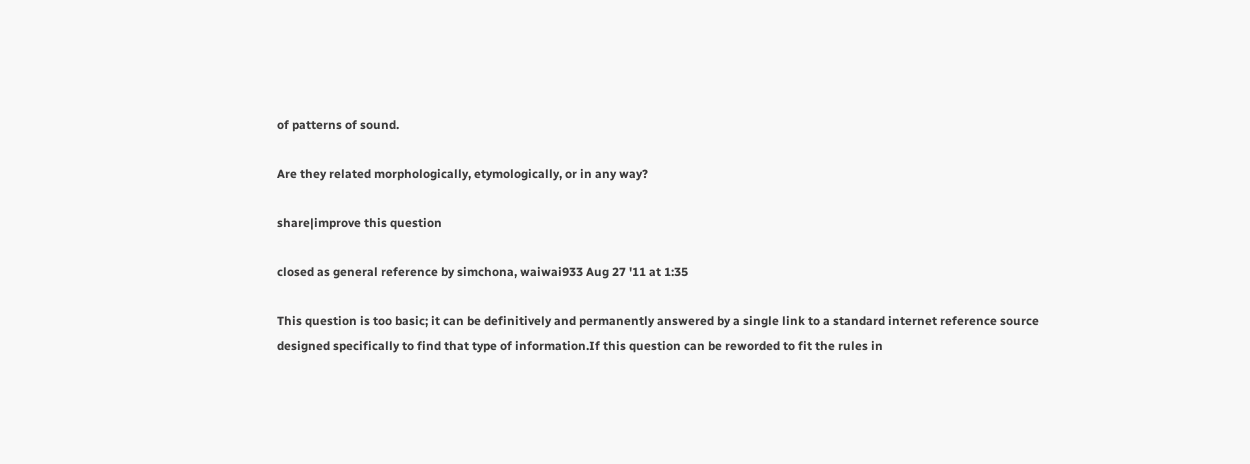of patterns of sound.

Are they related morphologically, etymologically, or in any way?

share|improve this question

closed as general reference by simchona, waiwai933 Aug 27 '11 at 1:35

This question is too basic; it can be definitively and permanently answered by a single link to a standard internet reference source designed specifically to find that type of information.If this question can be reworded to fit the rules in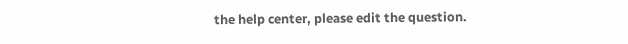the help center, please edit the question.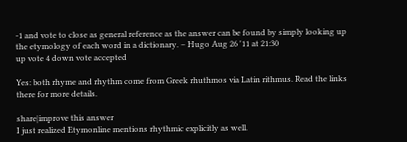-1 and vote to close as general reference as the answer can be found by simply looking up the etymology of each word in a dictionary. – Hugo Aug 26 '11 at 21:30
up vote 4 down vote accepted

Yes: both rhyme and rhythm come from Greek rhuthmos via Latin rithmus. Read the links there for more details.

share|improve this answer
I just realized Etymonline mentions rhythmic explicitly as well.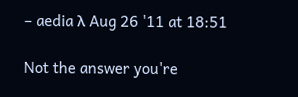– aedia λ Aug 26 '11 at 18:51

Not the answer you're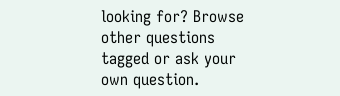looking for? Browse other questions tagged or ask your own question.